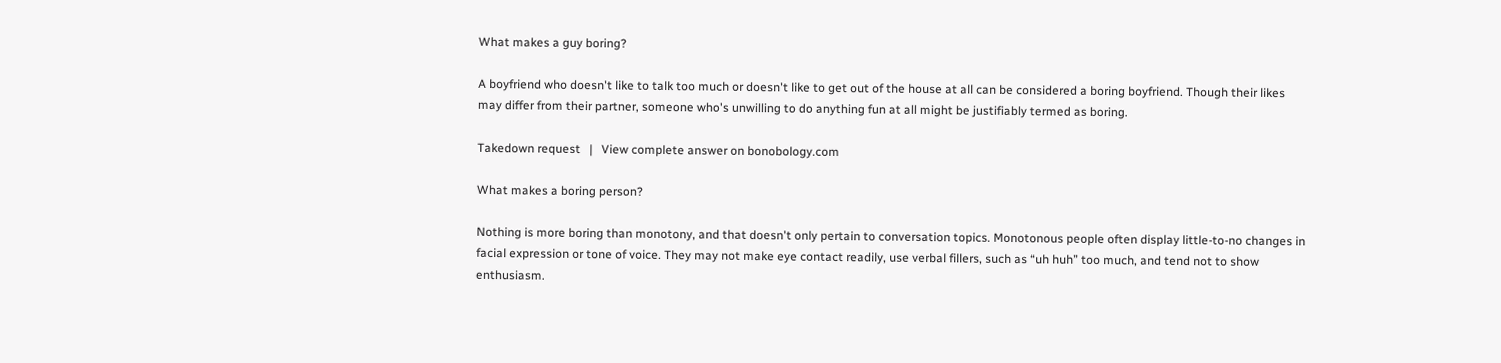What makes a guy boring?

A boyfriend who doesn't like to talk too much or doesn't like to get out of the house at all can be considered a boring boyfriend. Though their likes may differ from their partner, someone who's unwilling to do anything fun at all might be justifiably termed as boring.

Takedown request   |   View complete answer on bonobology.com

What makes a boring person?

Nothing is more boring than monotony, and that doesn't only pertain to conversation topics. Monotonous people often display little-to-no changes in facial expression or tone of voice. They may not make eye contact readily, use verbal fillers, such as “uh huh” too much, and tend not to show enthusiasm.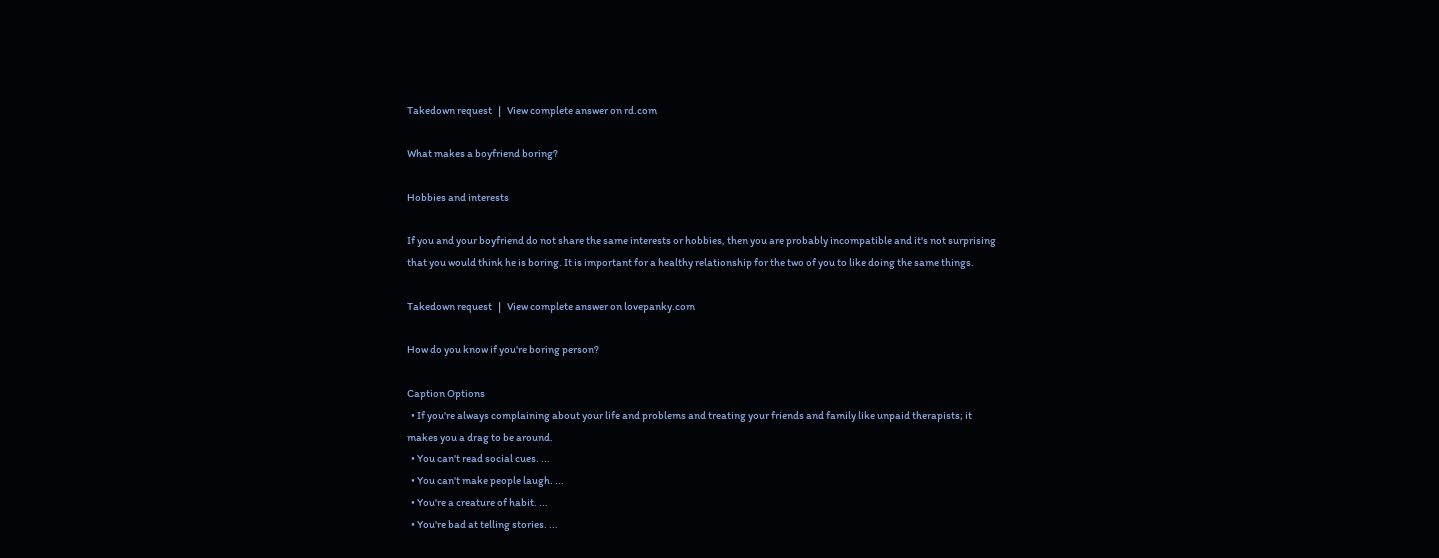Takedown request   |   View complete answer on rd.com

What makes a boyfriend boring?

Hobbies and interests

If you and your boyfriend do not share the same interests or hobbies, then you are probably incompatible and it's not surprising that you would think he is boring. It is important for a healthy relationship for the two of you to like doing the same things.

Takedown request   |   View complete answer on lovepanky.com

How do you know if you're boring person?

Caption Options
  • If you're always complaining about your life and problems and treating your friends and family like unpaid therapists; it makes you a drag to be around.
  • You can't read social cues. ...
  • You can't make people laugh. ...
  • You're a creature of habit. ...
  • You're bad at telling stories. ...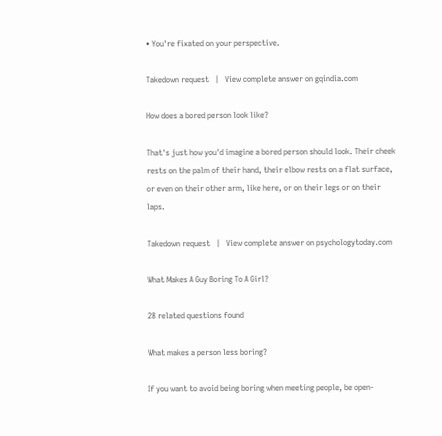• You're fixated on your perspective.

Takedown request   |   View complete answer on gqindia.com

How does a bored person look like?

That's just how you'd imagine a bored person should look. Their cheek rests on the palm of their hand, their elbow rests on a flat surface, or even on their other arm, like here, or on their legs or on their laps.

Takedown request   |   View complete answer on psychologytoday.com

What Makes A Guy Boring To A Girl?

28 related questions found

What makes a person less boring?

If you want to avoid being boring when meeting people, be open-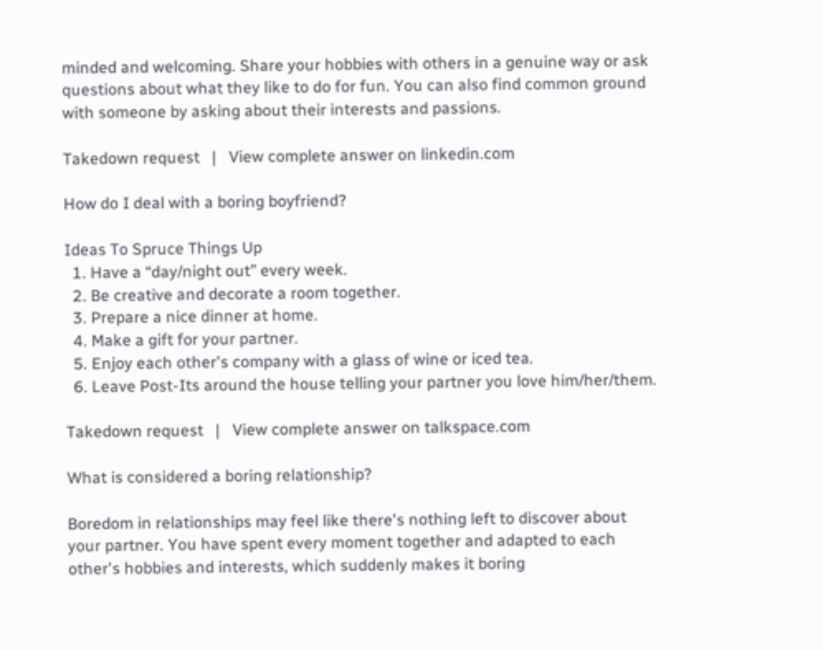minded and welcoming. Share your hobbies with others in a genuine way or ask questions about what they like to do for fun. You can also find common ground with someone by asking about their interests and passions.

Takedown request   |   View complete answer on linkedin.com

How do I deal with a boring boyfriend?

Ideas To Spruce Things Up
  1. Have a “day/night out” every week.
  2. Be creative and decorate a room together.
  3. Prepare a nice dinner at home.
  4. Make a gift for your partner.
  5. Enjoy each other's company with a glass of wine or iced tea.
  6. Leave Post-Its around the house telling your partner you love him/her/them.

Takedown request   |   View complete answer on talkspace.com

What is considered a boring relationship?

Boredom in relationships may feel like there's nothing left to discover about your partner. You have spent every moment together and adapted to each other's hobbies and interests, which suddenly makes it boring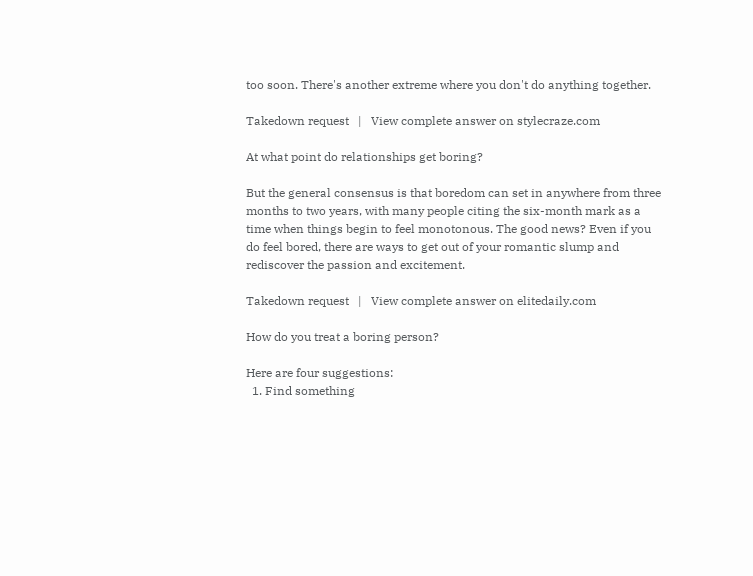too soon. There's another extreme where you don't do anything together.

Takedown request   |   View complete answer on stylecraze.com

At what point do relationships get boring?

But the general consensus is that boredom can set in anywhere from three months to two years, with many people citing the six-month mark as a time when things begin to feel monotonous. The good news? Even if you do feel bored, there are ways to get out of your romantic slump and rediscover the passion and excitement.

Takedown request   |   View complete answer on elitedaily.com

How do you treat a boring person?

Here are four suggestions:
  1. Find something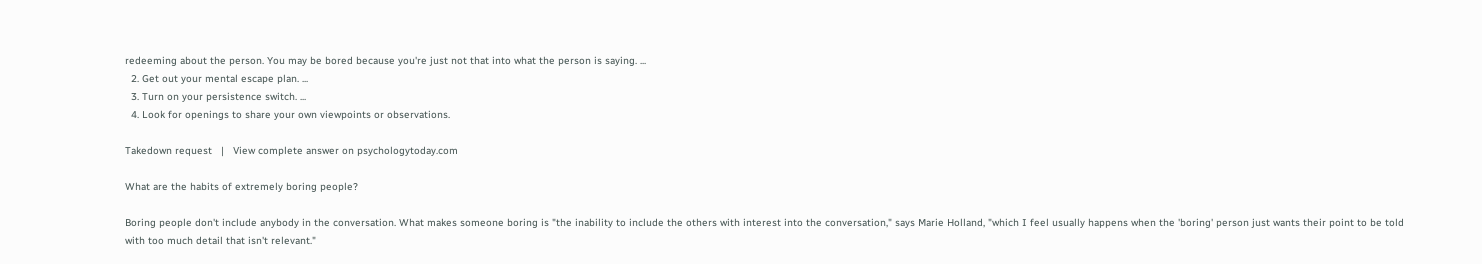redeeming about the person. You may be bored because you're just not that into what the person is saying. ...
  2. Get out your mental escape plan. ...
  3. Turn on your persistence switch. ...
  4. Look for openings to share your own viewpoints or observations.

Takedown request   |   View complete answer on psychologytoday.com

What are the habits of extremely boring people?

Boring people don't include anybody in the conversation. What makes someone boring is "the inability to include the others with interest into the conversation," says Marie Holland, "which I feel usually happens when the 'boring' person just wants their point to be told with too much detail that isn't relevant."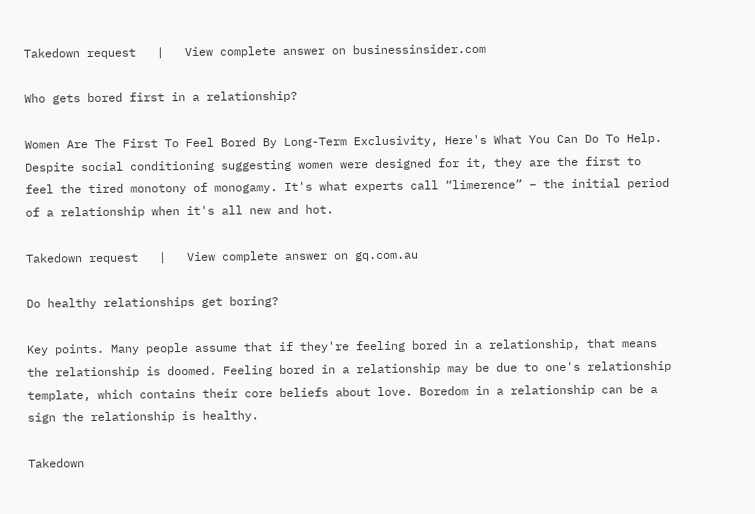Takedown request   |   View complete answer on businessinsider.com

Who gets bored first in a relationship?

Women Are The First To Feel Bored By Long-Term Exclusivity, Here's What You Can Do To Help. Despite social conditioning suggesting women were designed for it, they are the first to feel the tired monotony of monogamy. It's what experts call “limerence” – the initial period of a relationship when it's all new and hot.

Takedown request   |   View complete answer on gq.com.au

Do healthy relationships get boring?

Key points. Many people assume that if they're feeling bored in a relationship, that means the relationship is doomed. Feeling bored in a relationship may be due to one's relationship template, which contains their core beliefs about love. Boredom in a relationship can be a sign the relationship is healthy.

Takedown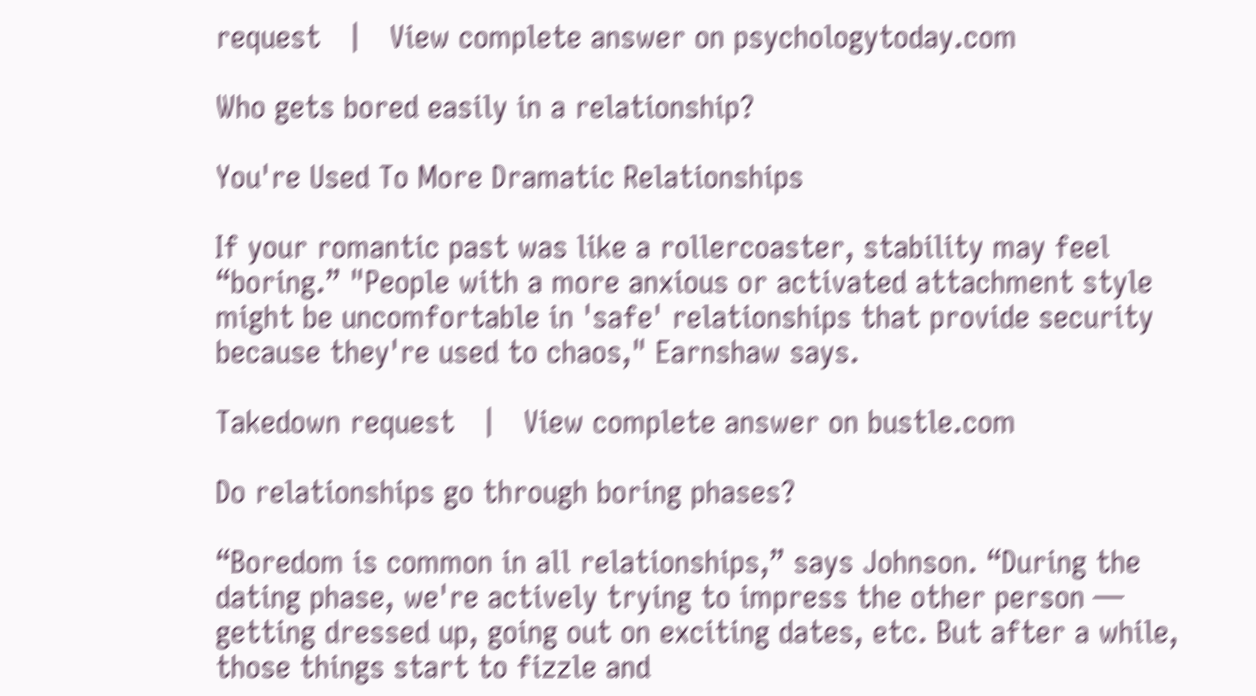request   |   View complete answer on psychologytoday.com

Who gets bored easily in a relationship?

You're Used To More Dramatic Relationships

If your romantic past was like a rollercoaster, stability may feel “boring.” "People with a more anxious or activated attachment style might be uncomfortable in 'safe' relationships that provide security because they're used to chaos," Earnshaw says.

Takedown request   |   View complete answer on bustle.com

Do relationships go through boring phases?

“Boredom is common in all relationships,” says Johnson. “During the dating phase, we're actively trying to impress the other person — getting dressed up, going out on exciting dates, etc. But after a while, those things start to fizzle and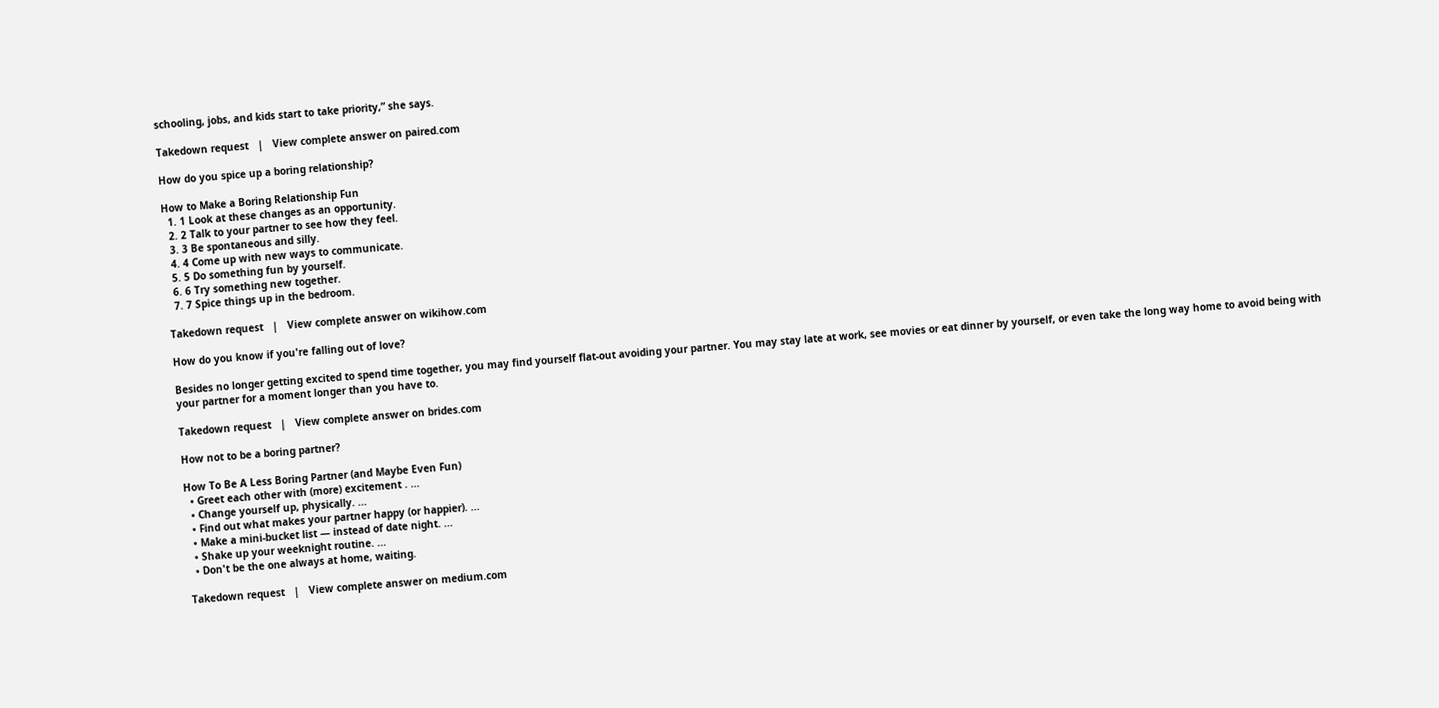schooling, jobs, and kids start to take priority,” she says.

Takedown request   |   View complete answer on paired.com

How do you spice up a boring relationship?

How to Make a Boring Relationship Fun
  1. 1 Look at these changes as an opportunity.
  2. 2 Talk to your partner to see how they feel.
  3. 3 Be spontaneous and silly.
  4. 4 Come up with new ways to communicate.
  5. 5 Do something fun by yourself.
  6. 6 Try something new together.
  7. 7 Spice things up in the bedroom.

Takedown request   |   View complete answer on wikihow.com

How do you know if you're falling out of love?

Besides no longer getting excited to spend time together, you may find yourself flat-out avoiding your partner. You may stay late at work, see movies or eat dinner by yourself, or even take the long way home to avoid being with your partner for a moment longer than you have to.

Takedown request   |   View complete answer on brides.com

How not to be a boring partner?

How To Be A Less Boring Partner (and Maybe Even Fun)
  • Greet each other with (more) excitement . ...
  • Change yourself up, physically. ...
  • Find out what makes your partner happy (or happier). ...
  • Make a mini-bucket list — instead of date night. ...
  • Shake up your weeknight routine. ...
  • Don't be the one always at home, waiting.

Takedown request   |   View complete answer on medium.com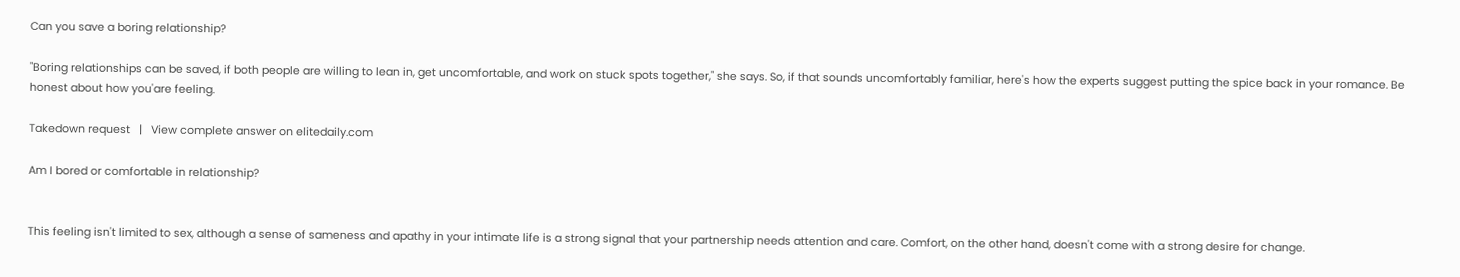Can you save a boring relationship?

"Boring relationships can be saved, if both people are willing to lean in, get uncomfortable, and work on stuck spots together," she says. So, if that sounds uncomfortably familiar, here's how the experts suggest putting the spice back in your romance. Be honest about how you'are feeling.

Takedown request   |   View complete answer on elitedaily.com

Am I bored or comfortable in relationship?


This feeling isn't limited to sex, although a sense of sameness and apathy in your intimate life is a strong signal that your partnership needs attention and care. Comfort, on the other hand, doesn't come with a strong desire for change.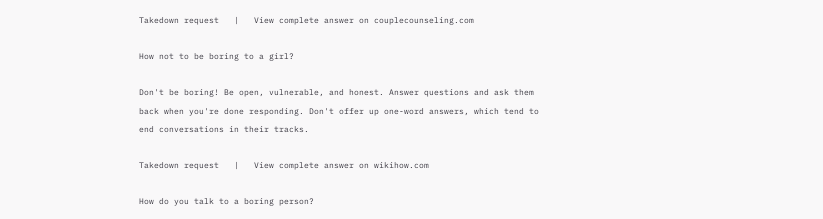Takedown request   |   View complete answer on couplecounseling.com

How not to be boring to a girl?

Don't be boring! Be open, vulnerable, and honest. Answer questions and ask them back when you're done responding. Don't offer up one-word answers, which tend to end conversations in their tracks.

Takedown request   |   View complete answer on wikihow.com

How do you talk to a boring person?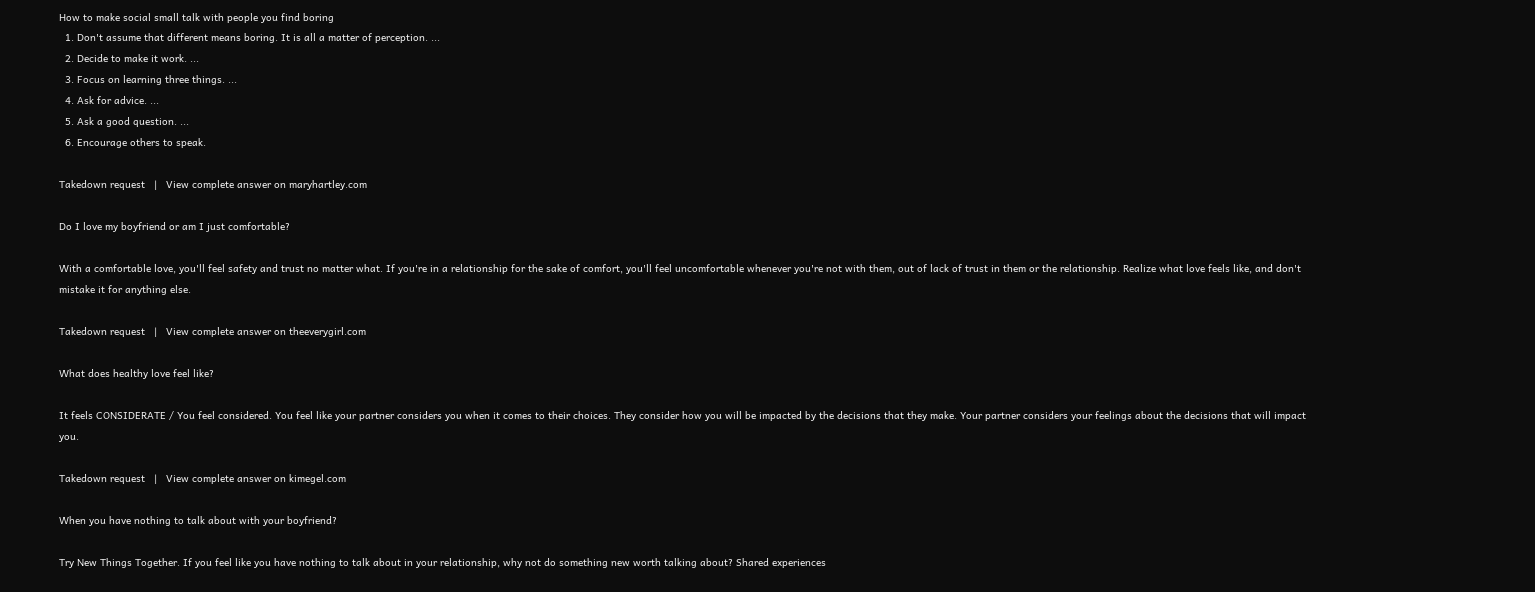How to make social small talk with people you find boring
  1. Don't assume that different means boring. It is all a matter of perception. ...
  2. Decide to make it work. ...
  3. Focus on learning three things. ...
  4. Ask for advice. ...
  5. Ask a good question. ...
  6. Encourage others to speak.

Takedown request   |   View complete answer on maryhartley.com

Do I love my boyfriend or am I just comfortable?

With a comfortable love, you'll feel safety and trust no matter what. If you're in a relationship for the sake of comfort, you'll feel uncomfortable whenever you're not with them, out of lack of trust in them or the relationship. Realize what love feels like, and don't mistake it for anything else.

Takedown request   |   View complete answer on theeverygirl.com

What does healthy love feel like?

It feels CONSIDERATE / You feel considered. You feel like your partner considers you when it comes to their choices. They consider how you will be impacted by the decisions that they make. Your partner considers your feelings about the decisions that will impact you.

Takedown request   |   View complete answer on kimegel.com

When you have nothing to talk about with your boyfriend?

Try New Things Together. If you feel like you have nothing to talk about in your relationship, why not do something new worth talking about? Shared experiences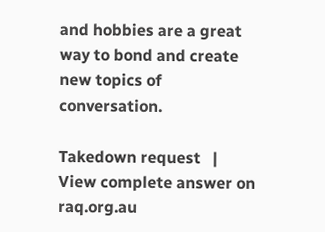and hobbies are a great way to bond and create new topics of conversation.

Takedown request   |   View complete answer on raq.org.au